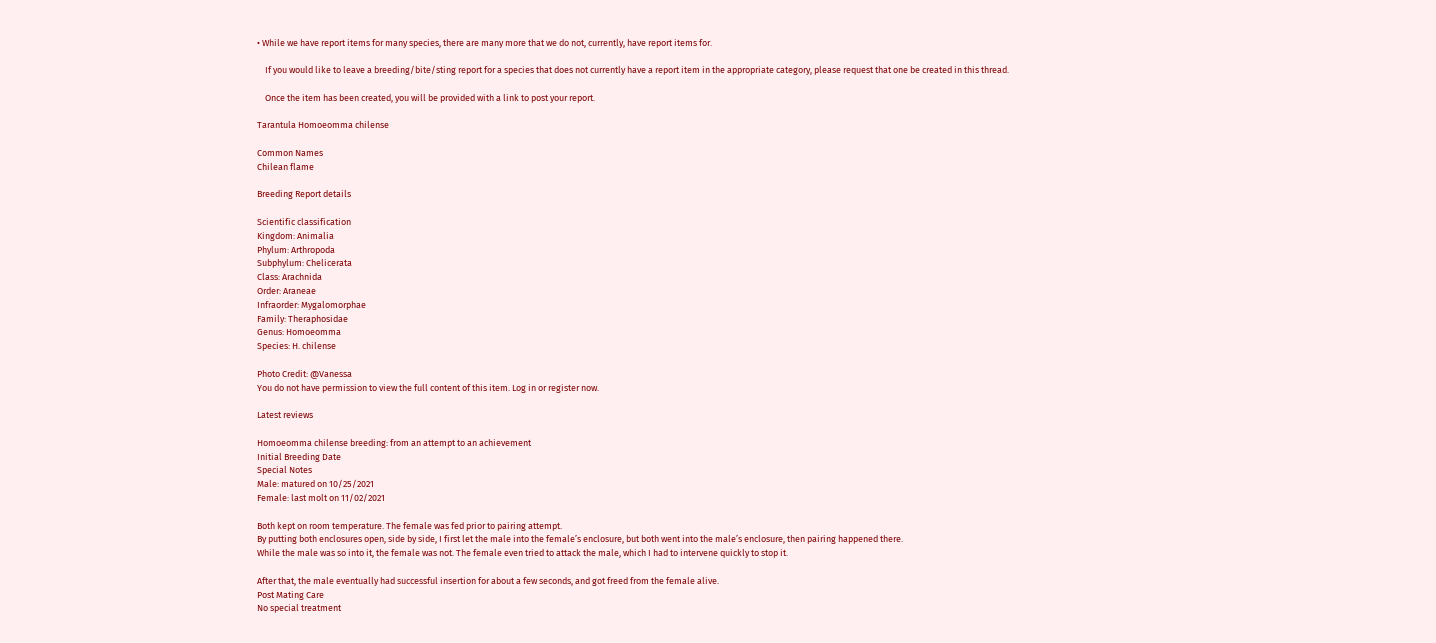• While we have report items for many species, there are many more that we do not, currently, have report items for.

    If you would like to leave a breeding/bite/sting report for a species that does not currently have a report item in the appropriate category, please request that one be created in this thread.

    Once the item has been created, you will be provided with a link to post your report.

Tarantula Homoeomma chilense

Common Names
Chilean flame

Breeding Report details

Scientific classification
Kingdom: Animalia
Phylum: Arthropoda
Subphylum: Chelicerata
Class: Arachnida
Order: Araneae
Infraorder: Mygalomorphae
Family: Theraphosidae
Genus: Homoeomma
Species: H. chilense

Photo Credit: @Vanessa
You do not have permission to view the full content of this item. Log in or register now.

Latest reviews

Homoeomma chilense breeding: from an attempt to an achievement
Initial Breeding Date
Special Notes
Male: matured on 10/25/2021
Female: last molt on 11/02/2021

Both kept on room temperature. The female was fed prior to pairing attempt.
By putting both enclosures open, side by side, I first let the male into the female’s enclosure, but both went into the male’s enclosure, then pairing happened there.
While the male was so into it, the female was not. The female even tried to attack the male, which I had to intervene quickly to stop it.

After that, the male eventually had successful insertion for about a few seconds, and got freed from the female alive.
Post Mating Care
No special treatment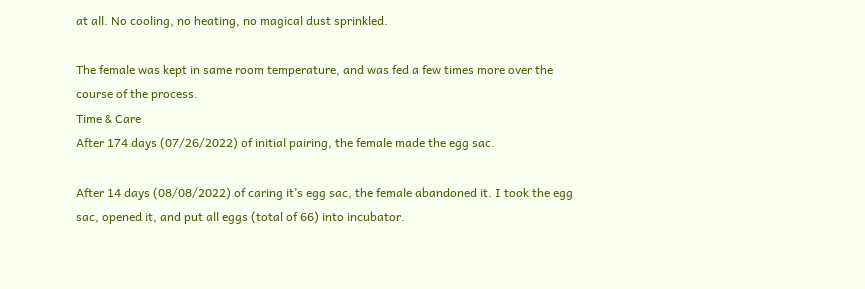at all. No cooling, no heating, no magical dust sprinkled.

The female was kept in same room temperature, and was fed a few times more over the course of the process.
Time & Care
After 174 days (07/26/2022) of initial pairing, the female made the egg sac.

After 14 days (08/08/2022) of caring it’s egg sac, the female abandoned it. I took the egg sac, opened it, and put all eggs (total of 66) into incubator.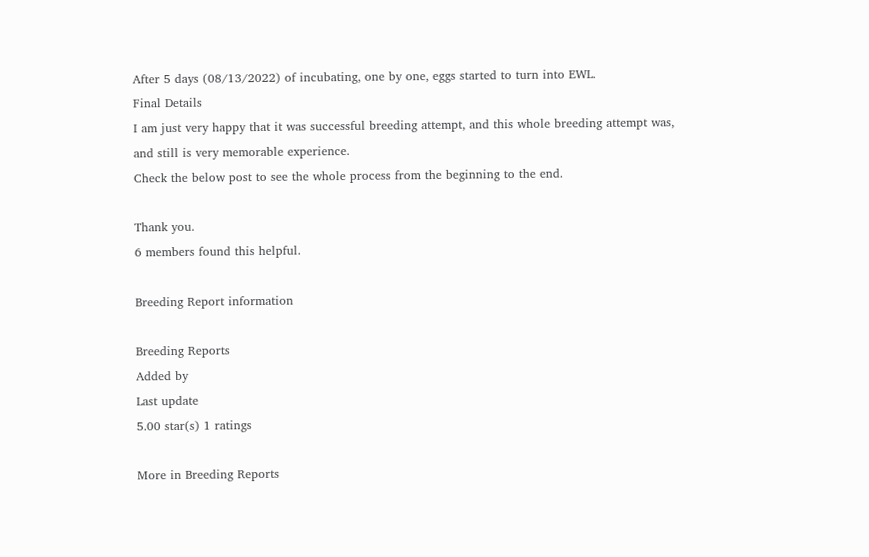After 5 days (08/13/2022) of incubating, one by one, eggs started to turn into EWL.
Final Details
I am just very happy that it was successful breeding attempt, and this whole breeding attempt was, and still is very memorable experience.
Check the below post to see the whole process from the beginning to the end.

Thank you.
6 members found this helpful.

Breeding Report information

Breeding Reports
Added by
Last update
5.00 star(s) 1 ratings

More in Breeding Reports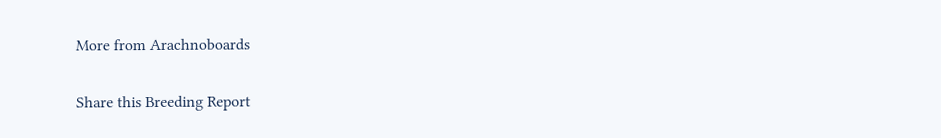More from Arachnoboards

Share this Breeding Report